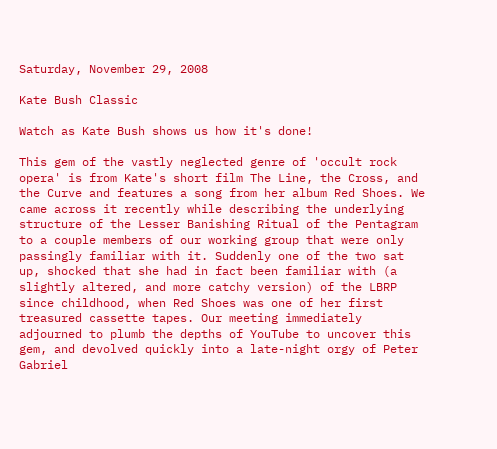Saturday, November 29, 2008

Kate Bush Classic

Watch as Kate Bush shows us how it's done!

This gem of the vastly neglected genre of 'occult rock opera' is from Kate's short film The Line, the Cross, and the Curve and features a song from her album Red Shoes. We came across it recently while describing the underlying structure of the Lesser Banishing Ritual of the Pentagram to a couple members of our working group that were only passingly familiar with it. Suddenly one of the two sat up, shocked that she had in fact been familiar with (a slightly altered, and more catchy version) of the LBRP since childhood, when Red Shoes was one of her first treasured cassette tapes. Our meeting immediately adjourned to plumb the depths of YouTube to uncover this gem, and devolved quickly into a late-night orgy of Peter Gabriel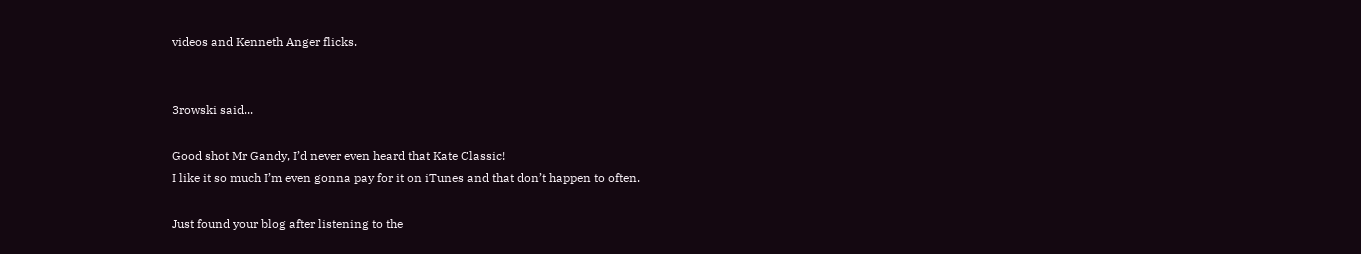videos and Kenneth Anger flicks.


3rowski said...

Good shot Mr Gandy, I’d never even heard that Kate Classic!
I like it so much I’m even gonna pay for it on iTunes and that don’t happen to often.

Just found your blog after listening to the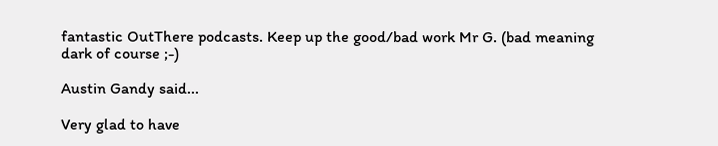fantastic OutThere podcasts. Keep up the good/bad work Mr G. (bad meaning dark of course ;-)

Austin Gandy said...

Very glad to have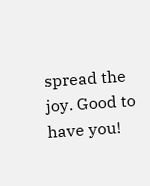spread the joy. Good to have you!